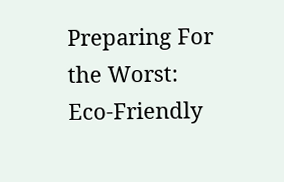Preparing For the Worst: Eco-Friendly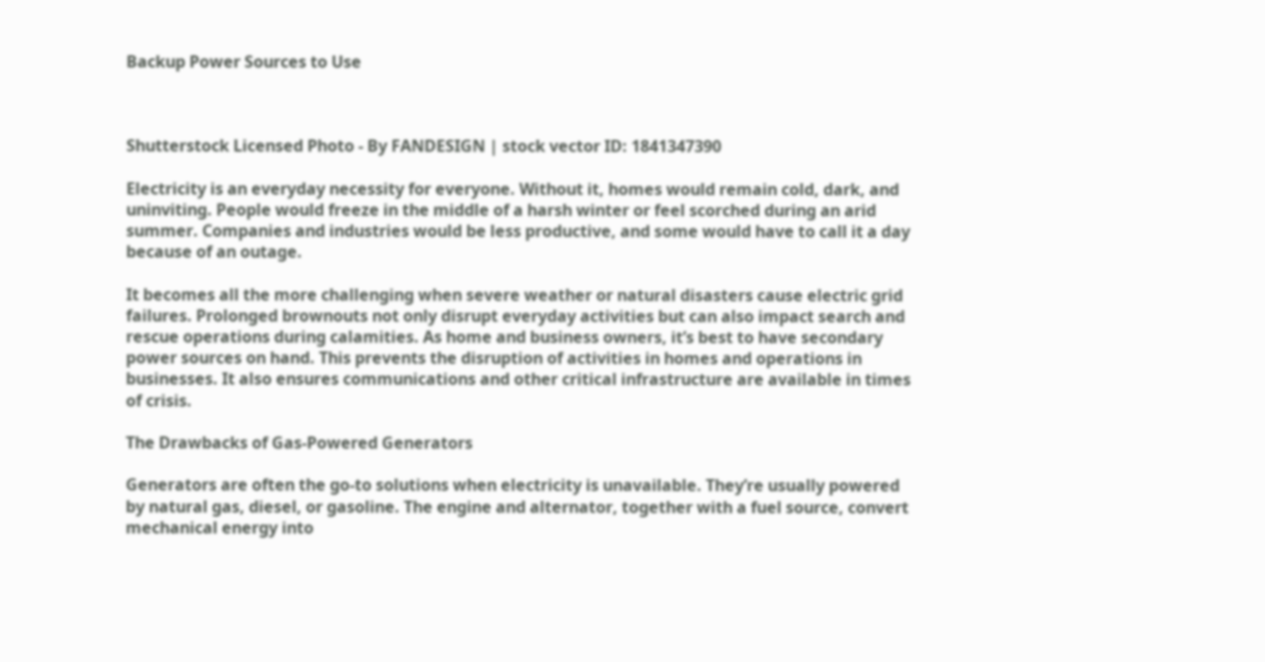Backup Power Sources to Use



Shutterstock Licensed Photo - By FANDESIGN | stock vector ID: 1841347390

Electricity is an everyday necessity for everyone. Without it, homes would remain cold, dark, and uninviting. People would freeze in the middle of a harsh winter or feel scorched during an arid summer. Companies and industries would be less productive, and some would have to call it a day because of an outage.

It becomes all the more challenging when severe weather or natural disasters cause electric grid failures. Prolonged brownouts not only disrupt everyday activities but can also impact search and rescue operations during calamities. As home and business owners, it’s best to have secondary power sources on hand. This prevents the disruption of activities in homes and operations in businesses. It also ensures communications and other critical infrastructure are available in times of crisis.

The Drawbacks of Gas-Powered Generators

Generators are often the go-to solutions when electricity is unavailable. They’re usually powered by natural gas, diesel, or gasoline. The engine and alternator, together with a fuel source, convert mechanical energy into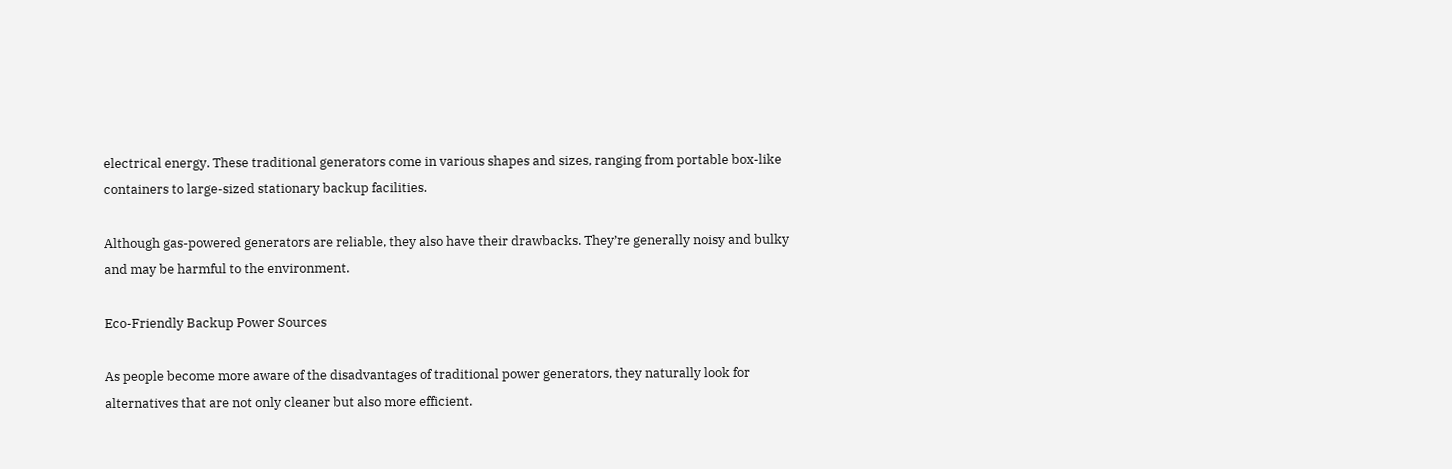electrical energy. These traditional generators come in various shapes and sizes, ranging from portable box-like containers to large-sized stationary backup facilities.

Although gas-powered generators are reliable, they also have their drawbacks. They’re generally noisy and bulky and may be harmful to the environment.

Eco-Friendly Backup Power Sources

As people become more aware of the disadvantages of traditional power generators, they naturally look for alternatives that are not only cleaner but also more efficient.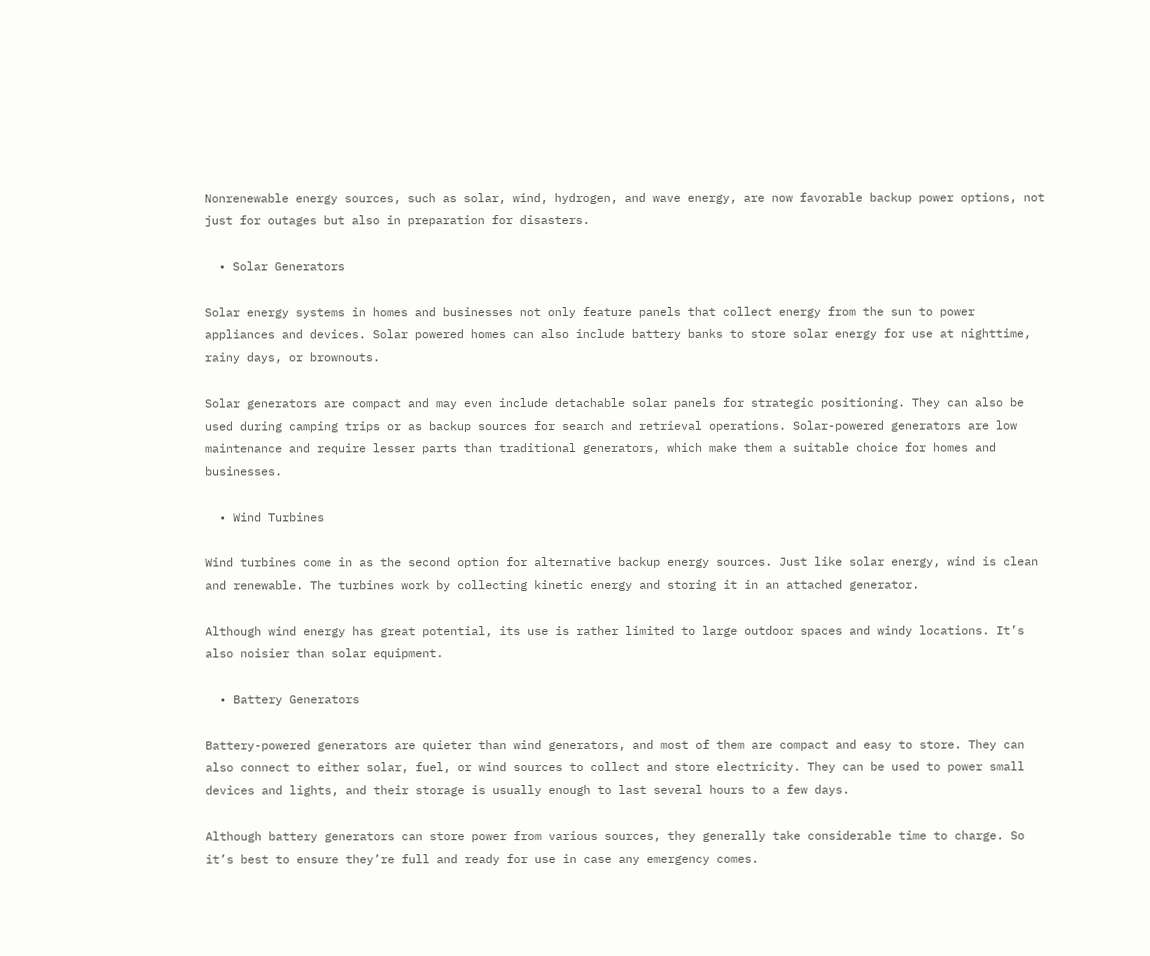Nonrenewable energy sources, such as solar, wind, hydrogen, and wave energy, are now favorable backup power options, not just for outages but also in preparation for disasters.

  • Solar Generators

Solar energy systems in homes and businesses not only feature panels that collect energy from the sun to power appliances and devices. Solar powered homes can also include battery banks to store solar energy for use at nighttime, rainy days, or brownouts.

Solar generators are compact and may even include detachable solar panels for strategic positioning. They can also be used during camping trips or as backup sources for search and retrieval operations. Solar-powered generators are low maintenance and require lesser parts than traditional generators, which make them a suitable choice for homes and businesses.

  • Wind Turbines

Wind turbines come in as the second option for alternative backup energy sources. Just like solar energy, wind is clean and renewable. The turbines work by collecting kinetic energy and storing it in an attached generator.

Although wind energy has great potential, its use is rather limited to large outdoor spaces and windy locations. It’s also noisier than solar equipment.

  • Battery Generators

Battery-powered generators are quieter than wind generators, and most of them are compact and easy to store. They can also connect to either solar, fuel, or wind sources to collect and store electricity. They can be used to power small devices and lights, and their storage is usually enough to last several hours to a few days.

Although battery generators can store power from various sources, they generally take considerable time to charge. So it’s best to ensure they’re full and ready for use in case any emergency comes.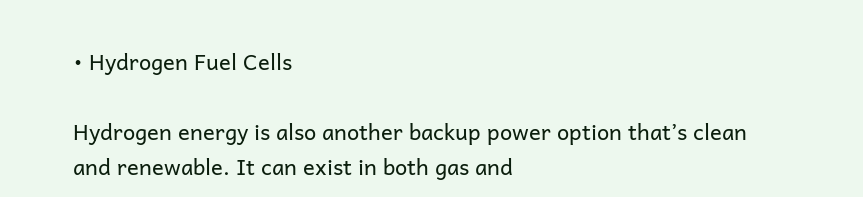• Hydrogen Fuel Cells

Hydrogen energy is also another backup power option that’s clean and renewable. It can exist in both gas and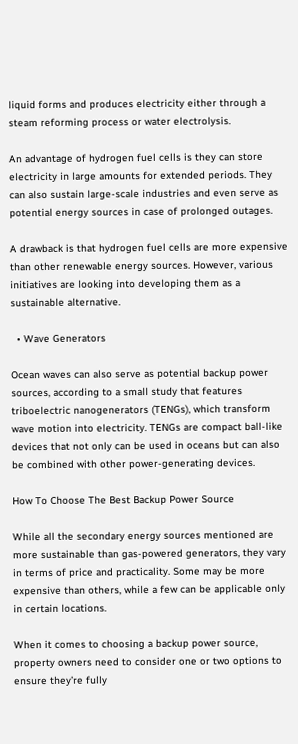liquid forms and produces electricity either through a steam reforming process or water electrolysis.

An advantage of hydrogen fuel cells is they can store electricity in large amounts for extended periods. They can also sustain large-scale industries and even serve as potential energy sources in case of prolonged outages.

A drawback is that hydrogen fuel cells are more expensive than other renewable energy sources. However, various initiatives are looking into developing them as a sustainable alternative.

  • Wave Generators

Ocean waves can also serve as potential backup power sources, according to a small study that features triboelectric nanogenerators (TENGs), which transform wave motion into electricity. TENGs are compact ball-like devices that not only can be used in oceans but can also be combined with other power-generating devices.

How To Choose The Best Backup Power Source

While all the secondary energy sources mentioned are more sustainable than gas-powered generators, they vary in terms of price and practicality. Some may be more expensive than others, while a few can be applicable only in certain locations.

When it comes to choosing a backup power source, property owners need to consider one or two options to ensure they’re fully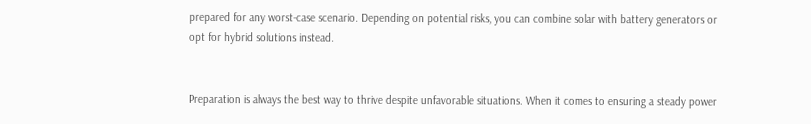prepared for any worst-case scenario. Depending on potential risks, you can combine solar with battery generators or opt for hybrid solutions instead.


Preparation is always the best way to thrive despite unfavorable situations. When it comes to ensuring a steady power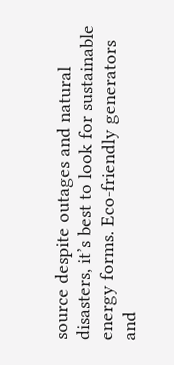source despite outages and natural disasters, it’s best to look for sustainable energy forms. Eco-friendly generators and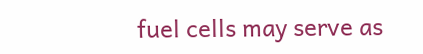fuel cells may serve as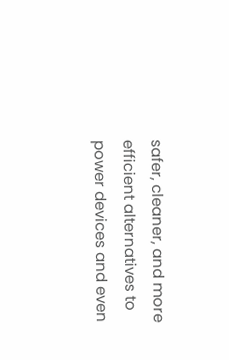safer, cleaner, and more efficient alternatives to power devices and even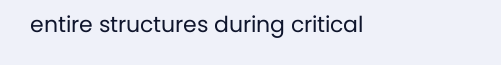entire structures during critical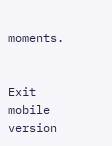moments.


Exit mobile version